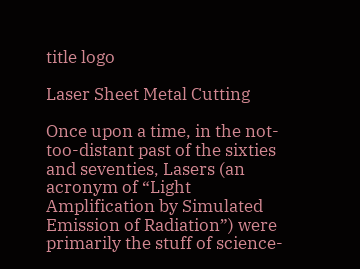title logo

Laser Sheet Metal Cutting

Once upon a time, in the not-too-distant past of the sixties and seventies, Lasers (an acronym of “Light Amplification by Simulated Emission of Radiation”) were primarily the stuff of science-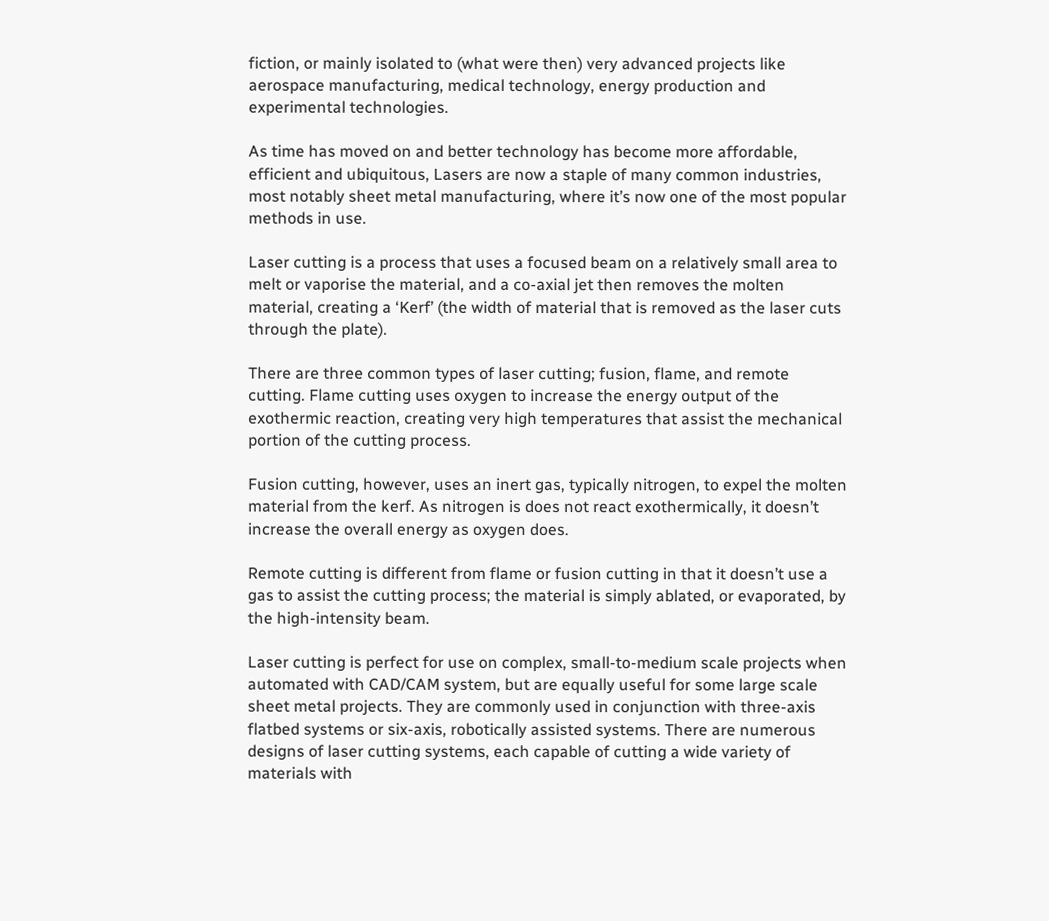fiction, or mainly isolated to (what were then) very advanced projects like aerospace manufacturing, medical technology, energy production and experimental technologies.

As time has moved on and better technology has become more affordable, efficient and ubiquitous, Lasers are now a staple of many common industries, most notably sheet metal manufacturing, where it’s now one of the most popular methods in use.

Laser cutting is a process that uses a focused beam on a relatively small area to melt or vaporise the material, and a co-axial jet then removes the molten material, creating a ‘Kerf’ (the width of material that is removed as the laser cuts through the plate).

There are three common types of laser cutting; fusion, flame, and remote cutting. Flame cutting uses oxygen to increase the energy output of the exothermic reaction, creating very high temperatures that assist the mechanical portion of the cutting process.

Fusion cutting, however, uses an inert gas, typically nitrogen, to expel the molten material from the kerf. As nitrogen is does not react exothermically, it doesn’t increase the overall energy as oxygen does.

Remote cutting is different from flame or fusion cutting in that it doesn’t use a gas to assist the cutting process; the material is simply ablated, or evaporated, by the high-intensity beam.

Laser cutting is perfect for use on complex, small-to-medium scale projects when automated with CAD/CAM system, but are equally useful for some large scale sheet metal projects. They are commonly used in conjunction with three-axis flatbed systems or six-axis, robotically assisted systems. There are numerous designs of laser cutting systems, each capable of cutting a wide variety of materials with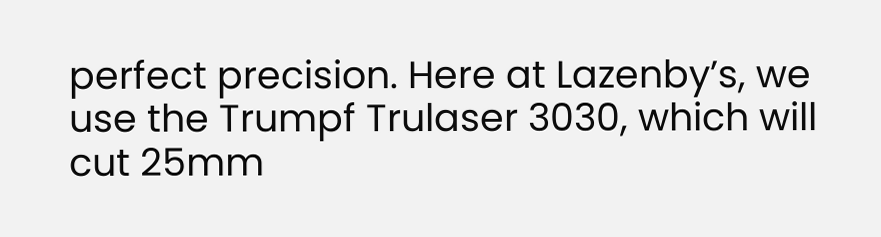perfect precision. Here at Lazenby’s, we use the Trumpf Trulaser 3030, which will cut 25mm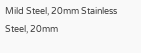Mild Steel, 20mm Stainless Steel, 20mm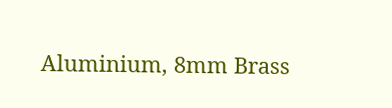Aluminium, 8mm Brass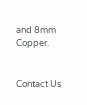and 8mm Copper.


Contact Us